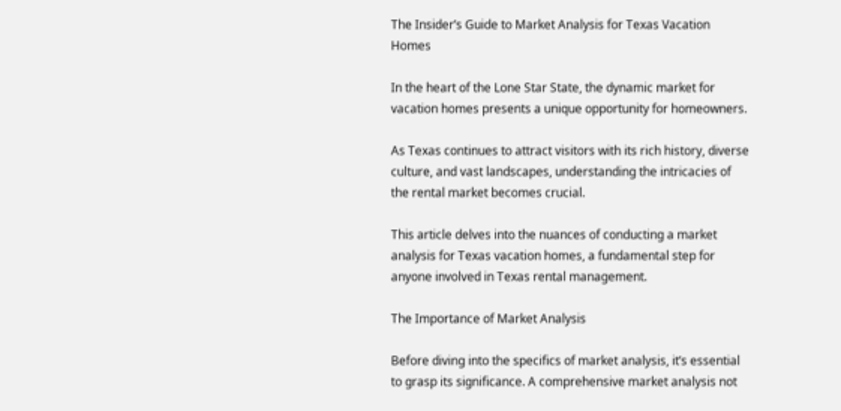The Insider’s Guide to Market Analysis for Texas Vacation Homes

In the heart of the Lone Star State, the dynamic market for vacation homes presents a unique opportunity for homeowners.

As Texas continues to attract visitors with its rich history, diverse culture, and vast landscapes, understanding the intricacies of the rental market becomes crucial.

This article delves into the nuances of conducting a market analysis for Texas vacation homes, a fundamental step for anyone involved in Texas rental management.

The Importance of Market Analysis

Before diving into the specifics of market analysis, it’s essential to grasp its significance. A comprehensive market analysis not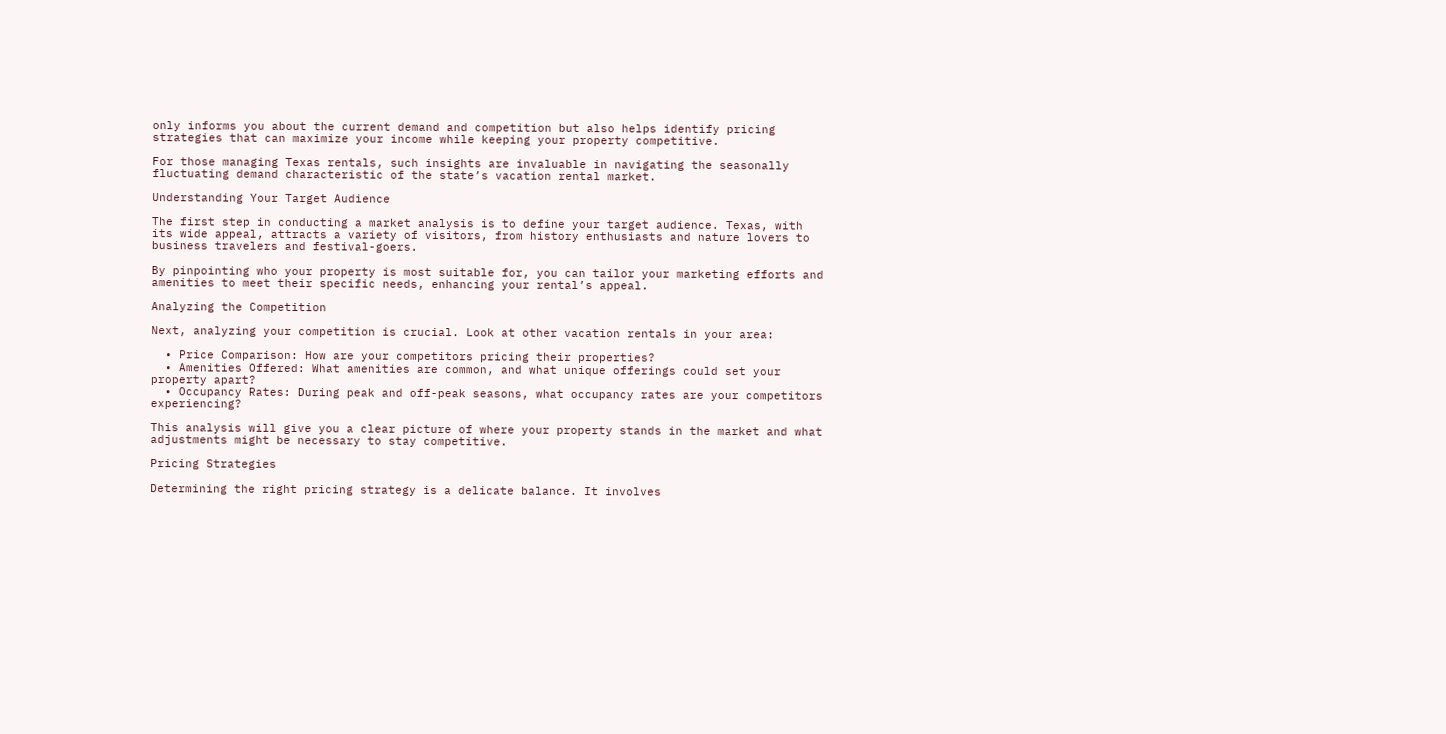only informs you about the current demand and competition but also helps identify pricing strategies that can maximize your income while keeping your property competitive.

For those managing Texas rentals, such insights are invaluable in navigating the seasonally fluctuating demand characteristic of the state’s vacation rental market.

Understanding Your Target Audience

The first step in conducting a market analysis is to define your target audience. Texas, with its wide appeal, attracts a variety of visitors, from history enthusiasts and nature lovers to business travelers and festival-goers.

By pinpointing who your property is most suitable for, you can tailor your marketing efforts and amenities to meet their specific needs, enhancing your rental’s appeal.

Analyzing the Competition

Next, analyzing your competition is crucial. Look at other vacation rentals in your area:

  • Price Comparison: How are your competitors pricing their properties?
  • Amenities Offered: What amenities are common, and what unique offerings could set your property apart?
  • Occupancy Rates: During peak and off-peak seasons, what occupancy rates are your competitors experiencing?

This analysis will give you a clear picture of where your property stands in the market and what adjustments might be necessary to stay competitive.

Pricing Strategies

Determining the right pricing strategy is a delicate balance. It involves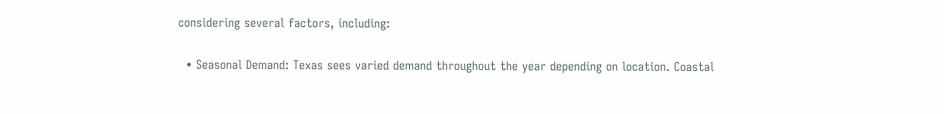considering several factors, including:

  • Seasonal Demand: Texas sees varied demand throughout the year depending on location. Coastal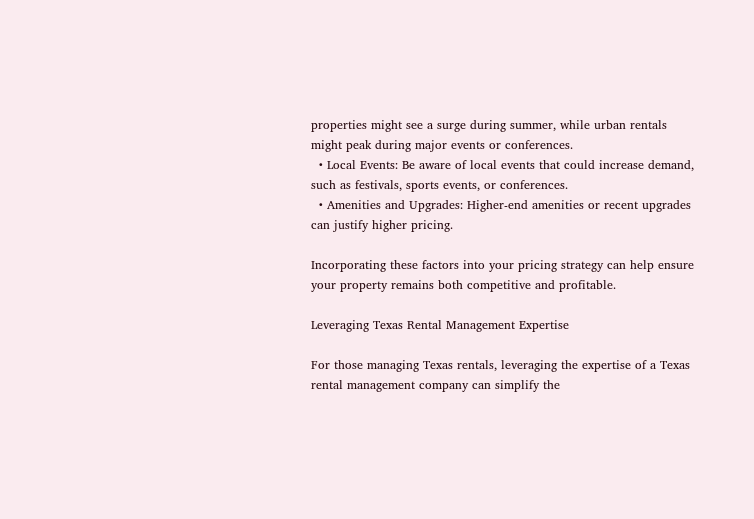properties might see a surge during summer, while urban rentals might peak during major events or conferences.
  • Local Events: Be aware of local events that could increase demand, such as festivals, sports events, or conferences.
  • Amenities and Upgrades: Higher-end amenities or recent upgrades can justify higher pricing.

Incorporating these factors into your pricing strategy can help ensure your property remains both competitive and profitable.

Leveraging Texas Rental Management Expertise

For those managing Texas rentals, leveraging the expertise of a Texas rental management company can simplify the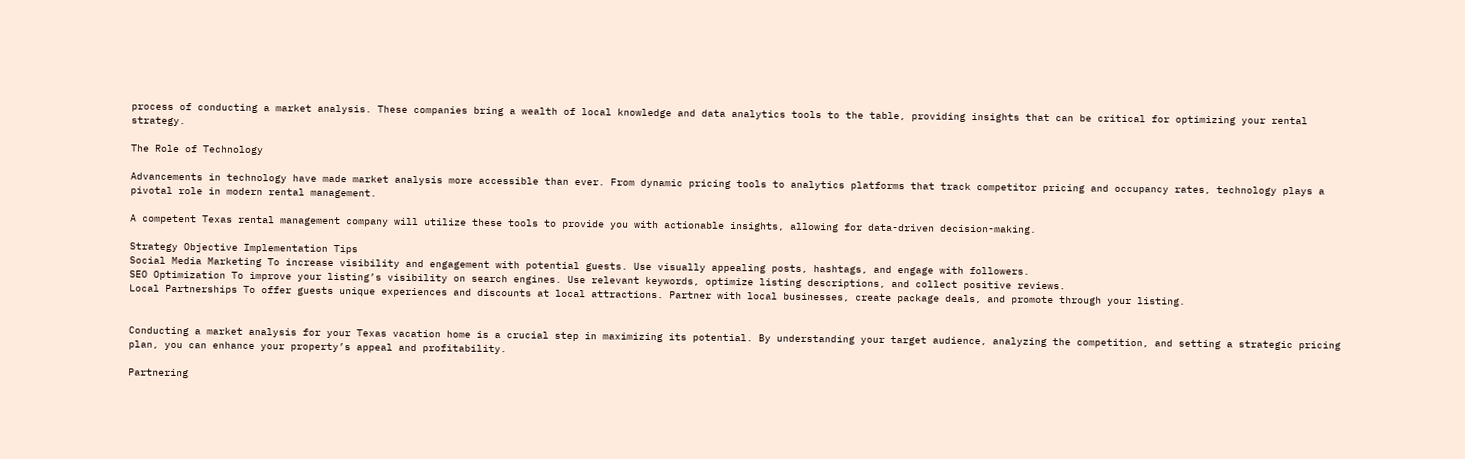process of conducting a market analysis. These companies bring a wealth of local knowledge and data analytics tools to the table, providing insights that can be critical for optimizing your rental strategy.

The Role of Technology

Advancements in technology have made market analysis more accessible than ever. From dynamic pricing tools to analytics platforms that track competitor pricing and occupancy rates, technology plays a pivotal role in modern rental management.

A competent Texas rental management company will utilize these tools to provide you with actionable insights, allowing for data-driven decision-making.

Strategy Objective Implementation Tips
Social Media Marketing To increase visibility and engagement with potential guests. Use visually appealing posts, hashtags, and engage with followers.
SEO Optimization To improve your listing’s visibility on search engines. Use relevant keywords, optimize listing descriptions, and collect positive reviews.
Local Partnerships To offer guests unique experiences and discounts at local attractions. Partner with local businesses, create package deals, and promote through your listing.


Conducting a market analysis for your Texas vacation home is a crucial step in maximizing its potential. By understanding your target audience, analyzing the competition, and setting a strategic pricing plan, you can enhance your property’s appeal and profitability.

Partnering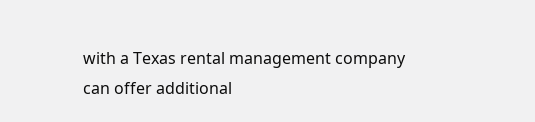with a Texas rental management company can offer additional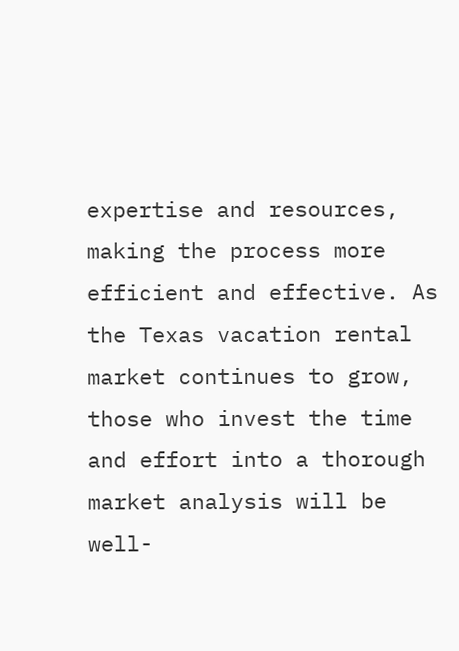expertise and resources, making the process more efficient and effective. As the Texas vacation rental market continues to grow, those who invest the time and effort into a thorough market analysis will be well-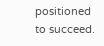positioned to succeed.